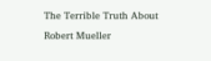The Terrible Truth About Robert Mueller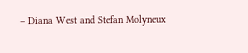– Diana West and Stefan Molyneux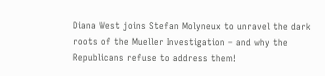Diana West joins Stefan Molyneux to unravel the dark roots of the Mueller Investigation – and why the Republicans refuse to address them!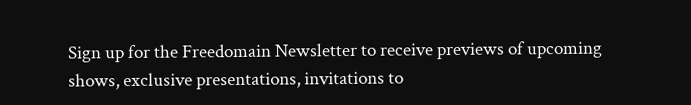Sign up for the Freedomain Newsletter to receive previews of upcoming shows, exclusive presentations, invitations to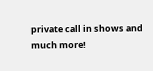private call in shows and much more!